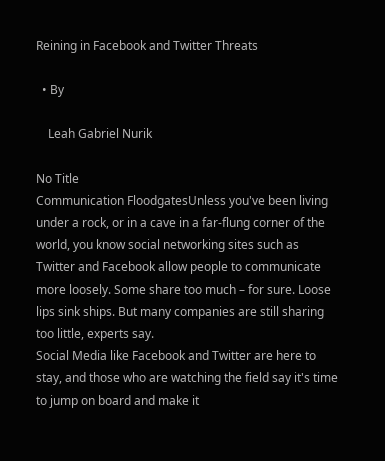Reining in Facebook and Twitter Threats

  • By

    Leah Gabriel Nurik

No Title
Communication FloodgatesUnless you've been living under a rock, or in a cave in a far-flung corner of the world, you know social networking sites such as Twitter and Facebook allow people to communicate more loosely. Some share too much – for sure. Loose lips sink ships. But many companies are still sharing too little, experts say.
Social Media like Facebook and Twitter are here to stay, and those who are watching the field say it's time to jump on board and make it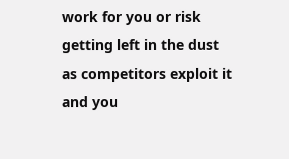work for you or risk getting left in the dust as competitors exploit it and you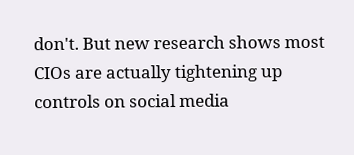don't. But new research shows most CIOs are actually tightening up controls on social media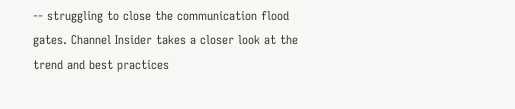-- struggling to close the communication flood gates. Channel Insider takes a closer look at the trend and best practices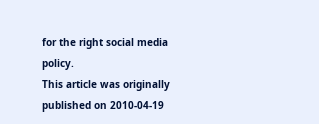for the right social media policy.
This article was originally published on 2010-04-19